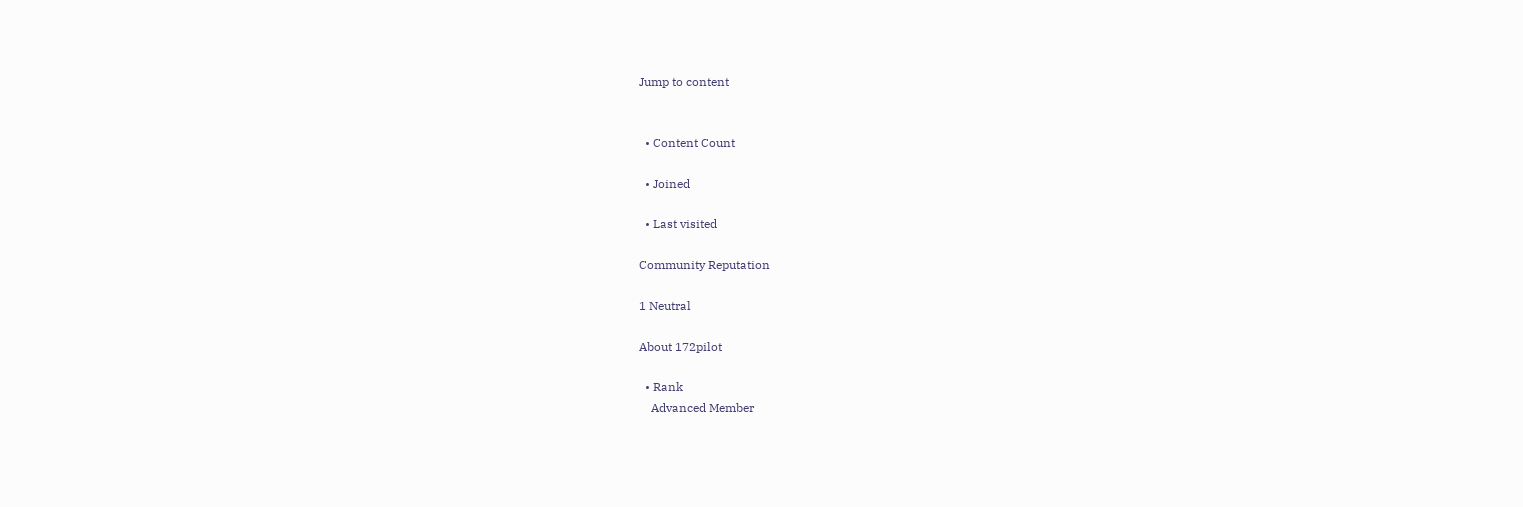Jump to content


  • Content Count

  • Joined

  • Last visited

Community Reputation

1 Neutral

About 172pilot

  • Rank
    Advanced Member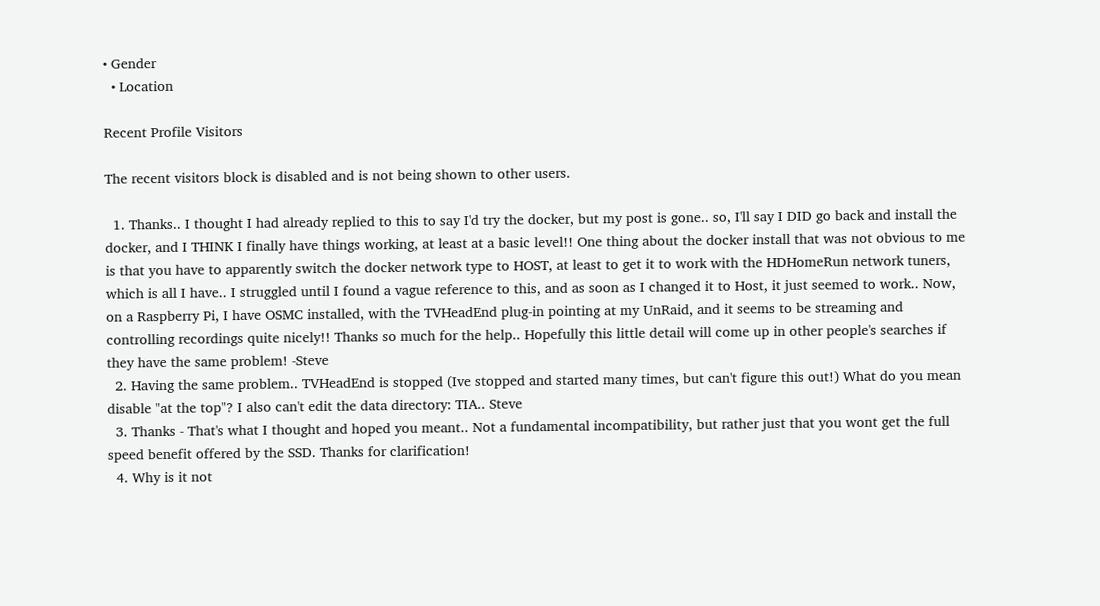• Gender
  • Location

Recent Profile Visitors

The recent visitors block is disabled and is not being shown to other users.

  1. Thanks.. I thought I had already replied to this to say I'd try the docker, but my post is gone.. so, I'll say I DID go back and install the docker, and I THINK I finally have things working, at least at a basic level!! One thing about the docker install that was not obvious to me is that you have to apparently switch the docker network type to HOST, at least to get it to work with the HDHomeRun network tuners, which is all I have.. I struggled until I found a vague reference to this, and as soon as I changed it to Host, it just seemed to work.. Now, on a Raspberry Pi, I have OSMC installed, with the TVHeadEnd plug-in pointing at my UnRaid, and it seems to be streaming and controlling recordings quite nicely!! Thanks so much for the help.. Hopefully this little detail will come up in other people's searches if they have the same problem! -Steve
  2. Having the same problem.. TVHeadEnd is stopped (Ive stopped and started many times, but can't figure this out!) What do you mean disable "at the top"? I also can't edit the data directory: TIA.. Steve
  3. Thanks - That's what I thought and hoped you meant.. Not a fundamental incompatibility, but rather just that you wont get the full speed benefit offered by the SSD. Thanks for clarification!
  4. Why is it not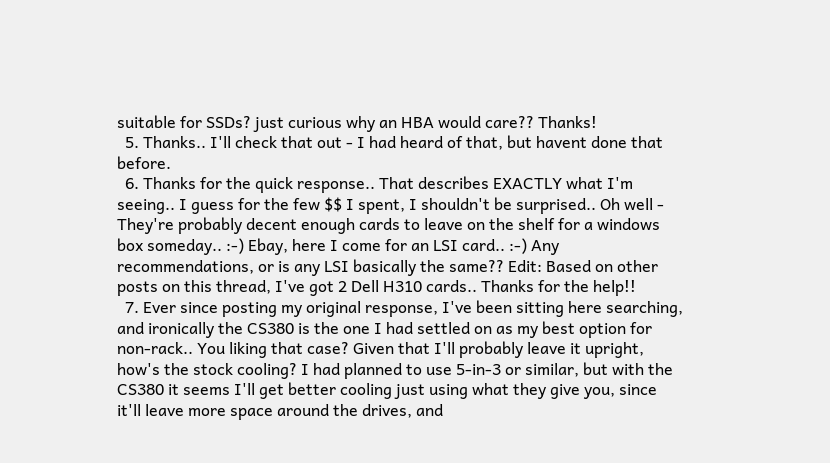suitable for SSDs? just curious why an HBA would care?? Thanks!
  5. Thanks.. I'll check that out - I had heard of that, but havent done that before.
  6. Thanks for the quick response.. That describes EXACTLY what I'm seeing.. I guess for the few $$ I spent, I shouldn't be surprised.. Oh well - They're probably decent enough cards to leave on the shelf for a windows box someday.. :-) Ebay, here I come for an LSI card.. :-) Any recommendations, or is any LSI basically the same?? Edit: Based on other posts on this thread, I've got 2 Dell H310 cards.. Thanks for the help!!
  7. Ever since posting my original response, I've been sitting here searching, and ironically the CS380 is the one I had settled on as my best option for non-rack.. You liking that case? Given that I'll probably leave it upright, how's the stock cooling? I had planned to use 5-in-3 or similar, but with the CS380 it seems I'll get better cooling just using what they give you, since it'll leave more space around the drives, and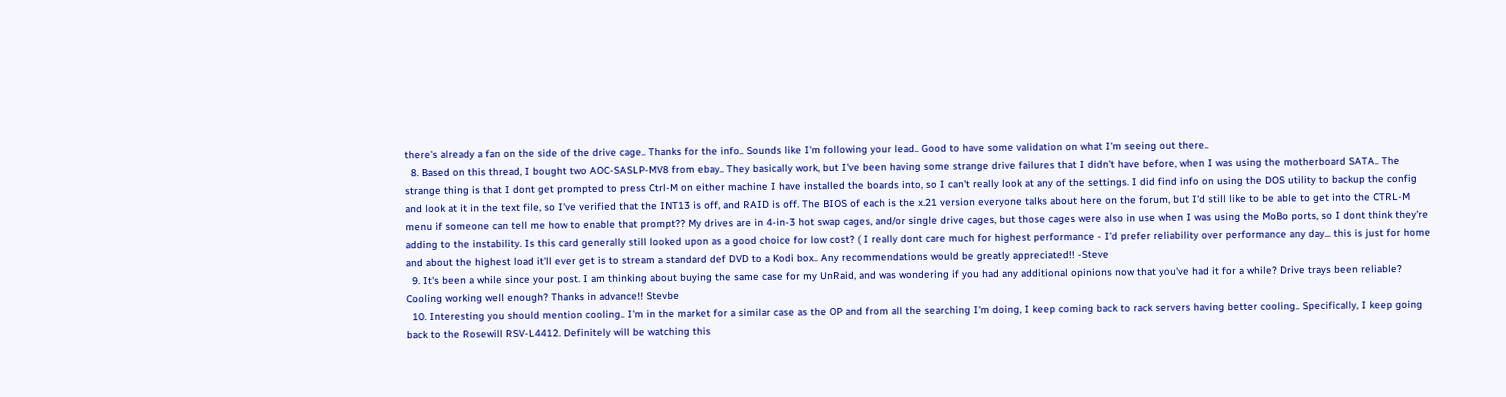there's already a fan on the side of the drive cage.. Thanks for the info.. Sounds like I'm following your lead.. Good to have some validation on what I'm seeing out there..
  8. Based on this thread, I bought two AOC-SASLP-MV8 from ebay.. They basically work, but I've been having some strange drive failures that I didn't have before, when I was using the motherboard SATA.. The strange thing is that I dont get prompted to press Ctrl-M on either machine I have installed the boards into, so I can't really look at any of the settings. I did find info on using the DOS utility to backup the config and look at it in the text file, so I've verified that the INT13 is off, and RAID is off. The BIOS of each is the x.21 version everyone talks about here on the forum, but I'd still like to be able to get into the CTRL-M menu if someone can tell me how to enable that prompt?? My drives are in 4-in-3 hot swap cages, and/or single drive cages, but those cages were also in use when I was using the MoBo ports, so I dont think they're adding to the instability. Is this card generally still looked upon as a good choice for low cost? ( I really dont care much for highest performance - I'd prefer reliability over performance any day... this is just for home and about the highest load it'll ever get is to stream a standard def DVD to a Kodi box.. Any recommendations would be greatly appreciated!! -Steve
  9. It's been a while since your post. I am thinking about buying the same case for my UnRaid, and was wondering if you had any additional opinions now that you've had it for a while? Drive trays been reliable? Cooling working well enough? Thanks in advance!! Stevbe
  10. Interesting you should mention cooling.. I'm in the market for a similar case as the OP and from all the searching I'm doing, I keep coming back to rack servers having better cooling.. Specifically, I keep going back to the Rosewill RSV-L4412. Definitely will be watching this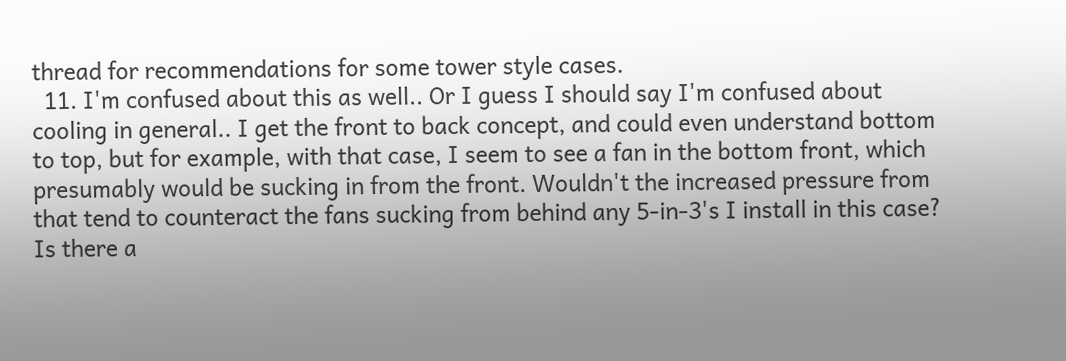thread for recommendations for some tower style cases.
  11. I'm confused about this as well.. Or I guess I should say I'm confused about cooling in general.. I get the front to back concept, and could even understand bottom to top, but for example, with that case, I seem to see a fan in the bottom front, which presumably would be sucking in from the front. Wouldn't the increased pressure from that tend to counteract the fans sucking from behind any 5-in-3's I install in this case? Is there a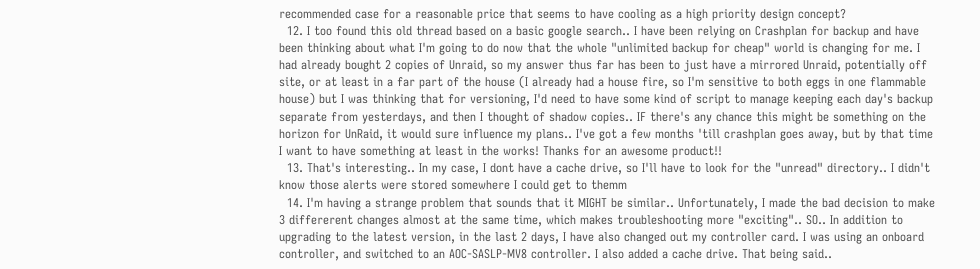recommended case for a reasonable price that seems to have cooling as a high priority design concept?
  12. I too found this old thread based on a basic google search.. I have been relying on Crashplan for backup and have been thinking about what I'm going to do now that the whole "unlimited backup for cheap" world is changing for me. I had already bought 2 copies of Unraid, so my answer thus far has been to just have a mirrored Unraid, potentially off site, or at least in a far part of the house (I already had a house fire, so I'm sensitive to both eggs in one flammable house) but I was thinking that for versioning, I'd need to have some kind of script to manage keeping each day's backup separate from yesterdays, and then I thought of shadow copies.. IF there's any chance this might be something on the horizon for UnRaid, it would sure influence my plans.. I've got a few months 'till crashplan goes away, but by that time I want to have something at least in the works! Thanks for an awesome product!!
  13. That's interesting.. In my case, I dont have a cache drive, so I'll have to look for the "unread" directory.. I didn't know those alerts were stored somewhere I could get to themm
  14. I'm having a strange problem that sounds that it MIGHT be similar.. Unfortunately, I made the bad decision to make 3 differerent changes almost at the same time, which makes troubleshooting more "exciting".. SO.. In addition to upgrading to the latest version, in the last 2 days, I have also changed out my controller card. I was using an onboard controller, and switched to an AOC-SASLP-MV8 controller. I also added a cache drive. That being said..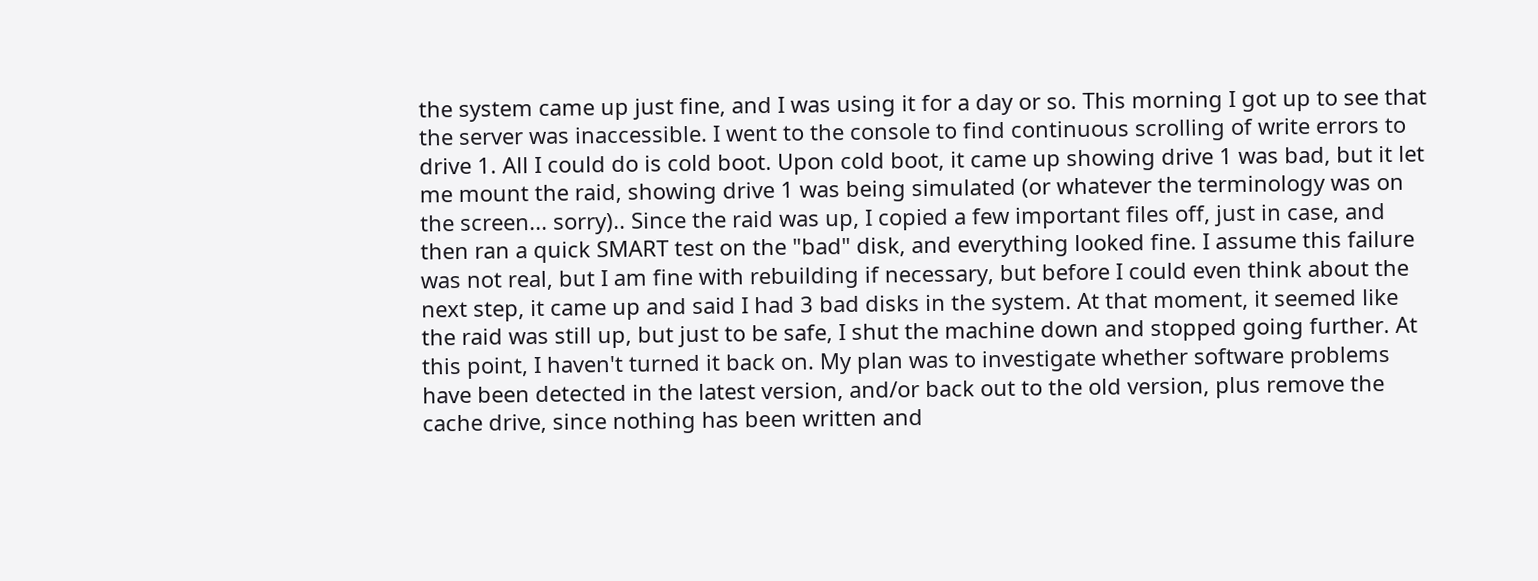the system came up just fine, and I was using it for a day or so. This morning I got up to see that the server was inaccessible. I went to the console to find continuous scrolling of write errors to drive 1. All I could do is cold boot. Upon cold boot, it came up showing drive 1 was bad, but it let me mount the raid, showing drive 1 was being simulated (or whatever the terminology was on the screen... sorry).. Since the raid was up, I copied a few important files off, just in case, and then ran a quick SMART test on the "bad" disk, and everything looked fine. I assume this failure was not real, but I am fine with rebuilding if necessary, but before I could even think about the next step, it came up and said I had 3 bad disks in the system. At that moment, it seemed like the raid was still up, but just to be safe, I shut the machine down and stopped going further. At this point, I haven't turned it back on. My plan was to investigate whether software problems have been detected in the latest version, and/or back out to the old version, plus remove the cache drive, since nothing has been written and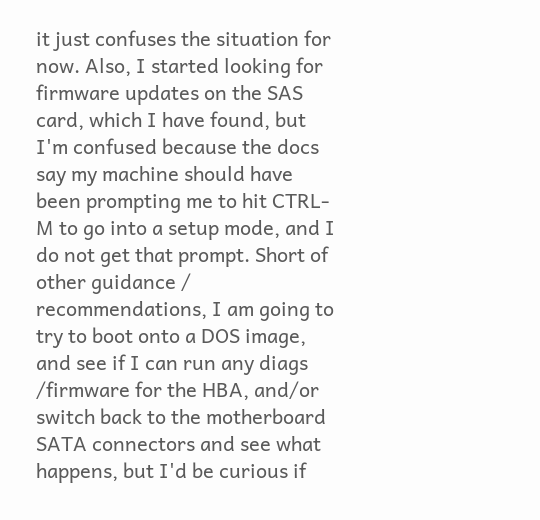it just confuses the situation for now. Also, I started looking for firmware updates on the SAS card, which I have found, but I'm confused because the docs say my machine should have been prompting me to hit CTRL-M to go into a setup mode, and I do not get that prompt. Short of other guidance / recommendations, I am going to try to boot onto a DOS image, and see if I can run any diags /firmware for the HBA, and/or switch back to the motherboard SATA connectors and see what happens, but I'd be curious if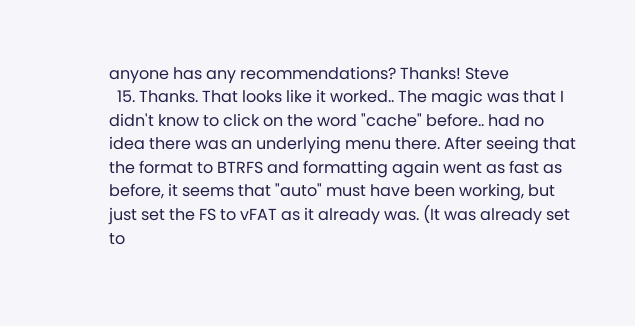anyone has any recommendations? Thanks! Steve
  15. Thanks. That looks like it worked.. The magic was that I didn't know to click on the word "cache" before.. had no idea there was an underlying menu there. After seeing that the format to BTRFS and formatting again went as fast as before, it seems that "auto" must have been working, but just set the FS to vFAT as it already was. (It was already set to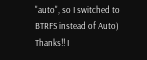"auto", so I switched to BTRFS instead of Auto) Thanks!! I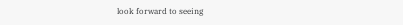look forward to seeing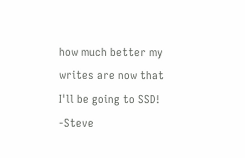how much better my writes are now that I'll be going to SSD! -Steve